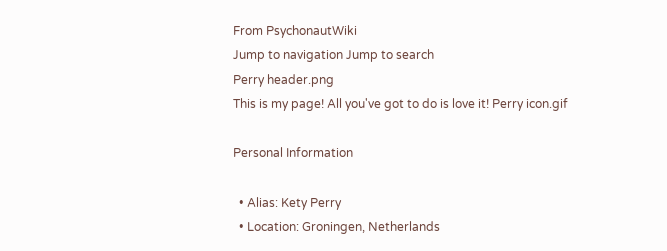From PsychonautWiki
Jump to navigation Jump to search
Perry header.png
This is my page! All you've got to do is love it! Perry icon.gif

Personal Information

  • Alias: Kety Perry
  • Location: Groningen, Netherlands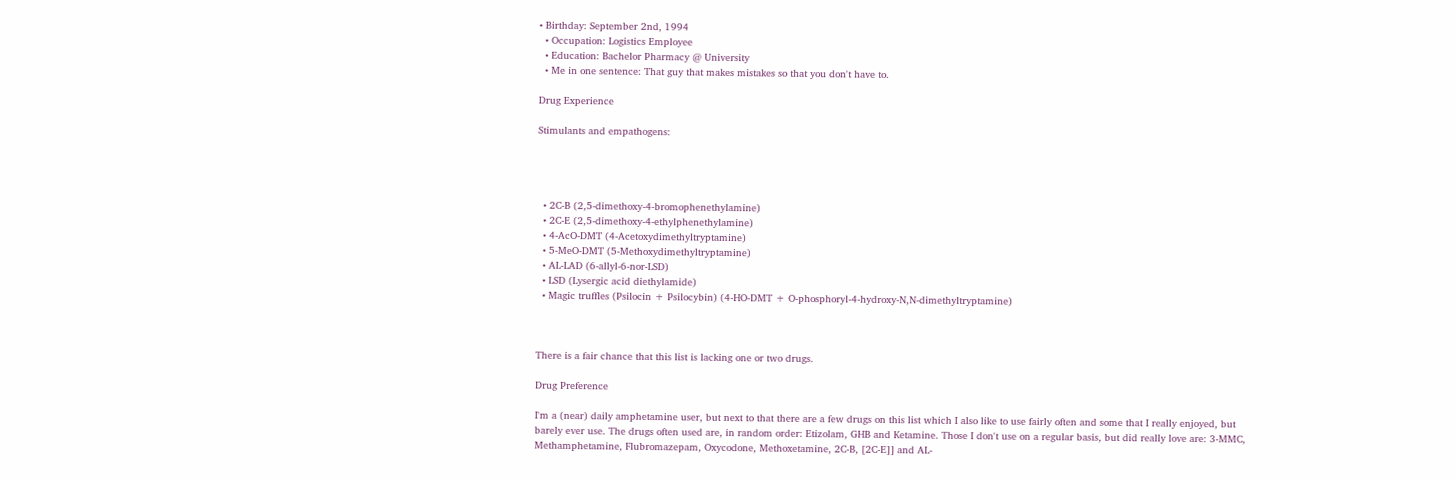• Birthday: September 2nd, 1994
  • Occupation: Logistics Employee
  • Education: Bachelor Pharmacy @ University
  • Me in one sentence: That guy that makes mistakes so that you don't have to.

Drug Experience

Stimulants and empathogens:




  • 2C-B (2,5-dimethoxy-4-bromophenethylamine)
  • 2C-E (2,5-dimethoxy-4-ethylphenethylamine)
  • 4-AcO-DMT (4-Acetoxydimethyltryptamine)
  • 5-MeO-DMT (5-Methoxydimethyltryptamine)
  • AL-LAD (6-allyl-6-nor-LSD)
  • LSD (Lysergic acid diethylamide)
  • Magic truffles (Psilocin + Psilocybin) (4-HO-DMT + O-phosphoryl-4-hydroxy-N,N-dimethyltryptamine)



There is a fair chance that this list is lacking one or two drugs.

Drug Preference

I'm a (near) daily amphetamine user, but next to that there are a few drugs on this list which I also like to use fairly often and some that I really enjoyed, but barely ever use. The drugs often used are, in random order: Etizolam, GHB and Ketamine. Those I don't use on a regular basis, but did really love are: 3-MMC, Methamphetamine, Flubromazepam, Oxycodone, Methoxetamine, 2C-B, [2C-E]] and AL-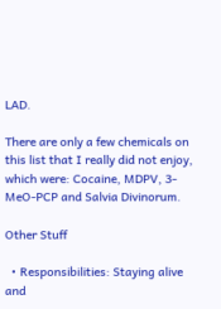LAD.

There are only a few chemicals on this list that I really did not enjoy, which were: Cocaine, MDPV, 3-MeO-PCP and Salvia Divinorum.

Other Stuff

  • Responsibilities: Staying alive and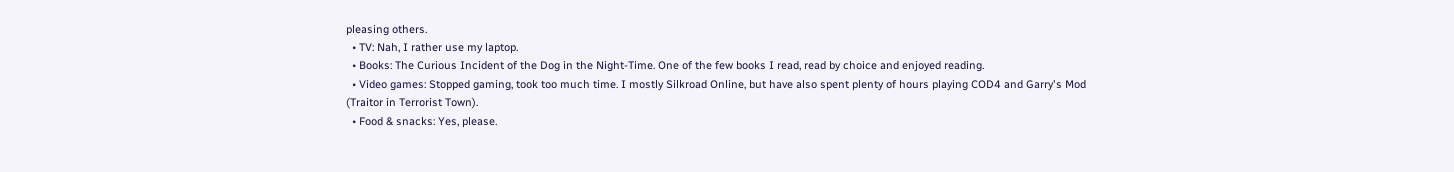pleasing others.
  • TV: Nah, I rather use my laptop.
  • Books: The Curious Incident of the Dog in the Night-Time. One of the few books I read, read by choice and enjoyed reading.
  • Video games: Stopped gaming, took too much time. I mostly Silkroad Online, but have also spent plenty of hours playing COD4 and Garry's Mod (Traitor in Terrorist Town).
  • Food & snacks: Yes, please.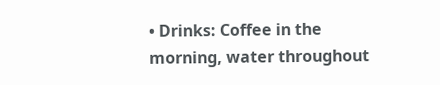• Drinks: Coffee in the morning, water throughout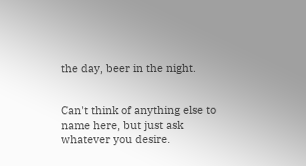the day, beer in the night.


Can't think of anything else to name here, but just ask whatever you desire.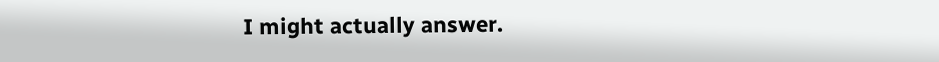I might actually answer.